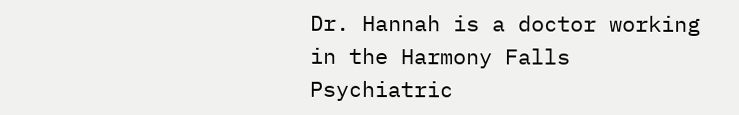Dr. Hannah is a doctor working in the Harmony Falls Psychiatric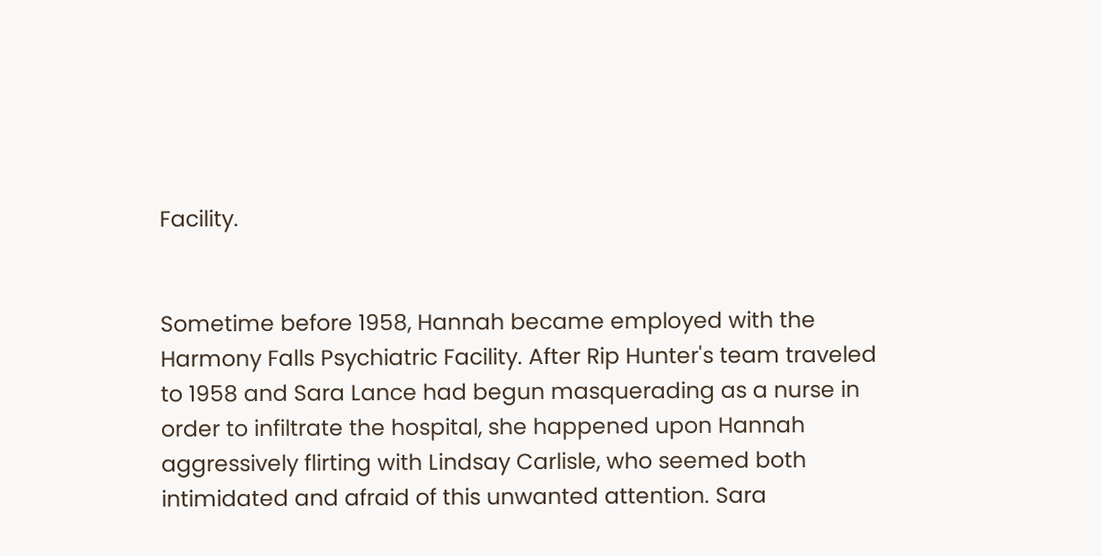Facility.


Sometime before 1958, Hannah became employed with the Harmony Falls Psychiatric Facility. After Rip Hunter's team traveled to 1958 and Sara Lance had begun masquerading as a nurse in order to infiltrate the hospital, she happened upon Hannah aggressively flirting with Lindsay Carlisle, who seemed both intimidated and afraid of this unwanted attention. Sara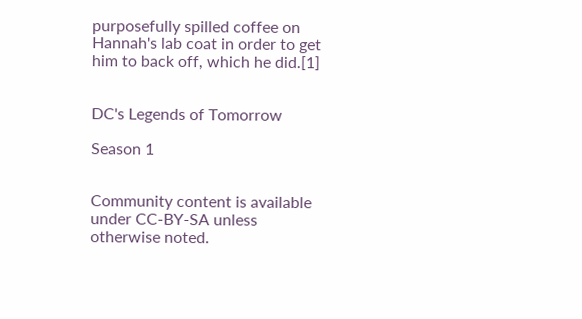purposefully spilled coffee on Hannah's lab coat in order to get him to back off, which he did.[1]


DC's Legends of Tomorrow

Season 1


Community content is available under CC-BY-SA unless otherwise noted.